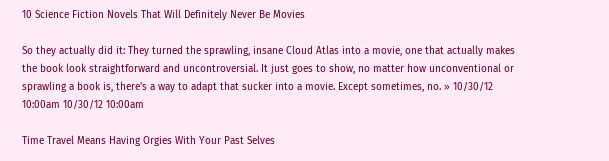10 Science Fiction Novels That Will Definitely Never Be Movies

So they actually did it: They turned the sprawling, insane Cloud Atlas into a movie, one that actually makes the book look straightforward and uncontroversial. It just goes to show, no matter how unconventional or sprawling a book is, there's a way to adapt that sucker into a movie. Except sometimes, no. » 10/30/12 10:00am 10/30/12 10:00am

Time Travel Means Having Orgies With Your Past Selves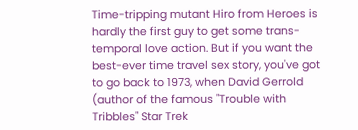Time-tripping mutant Hiro from Heroes is hardly the first guy to get some trans-temporal love action. But if you want the best-ever time travel sex story, you've got to go back to 1973, when David Gerrold (author of the famous "Trouble with Tribbles" Star Trek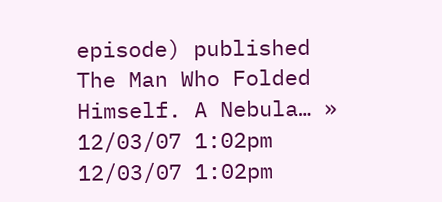episode) published The Man Who Folded Himself. A Nebula… » 12/03/07 1:02pm 12/03/07 1:02pm